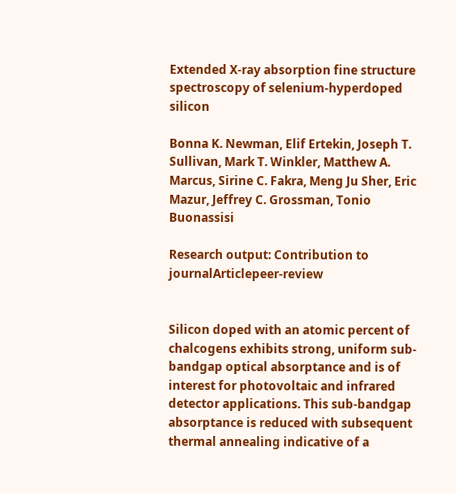Extended X-ray absorption fine structure spectroscopy of selenium-hyperdoped silicon

Bonna K. Newman, Elif Ertekin, Joseph T. Sullivan, Mark T. Winkler, Matthew A. Marcus, Sirine C. Fakra, Meng Ju Sher, Eric Mazur, Jeffrey C. Grossman, Tonio Buonassisi

Research output: Contribution to journalArticlepeer-review


Silicon doped with an atomic percent of chalcogens exhibits strong, uniform sub-bandgap optical absorptance and is of interest for photovoltaic and infrared detector applications. This sub-bandgap absorptance is reduced with subsequent thermal annealing indicative of a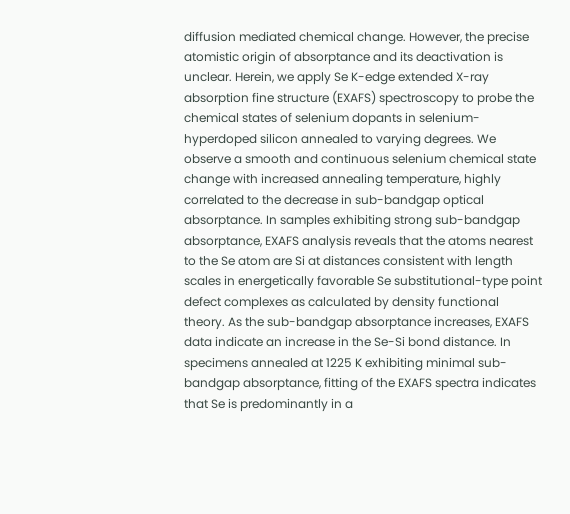diffusion mediated chemical change. However, the precise atomistic origin of absorptance and its deactivation is unclear. Herein, we apply Se K-edge extended X-ray absorption fine structure (EXAFS) spectroscopy to probe the chemical states of selenium dopants in selenium-hyperdoped silicon annealed to varying degrees. We observe a smooth and continuous selenium chemical state change with increased annealing temperature, highly correlated to the decrease in sub-bandgap optical absorptance. In samples exhibiting strong sub-bandgap absorptance, EXAFS analysis reveals that the atoms nearest to the Se atom are Si at distances consistent with length scales in energetically favorable Se substitutional-type point defect complexes as calculated by density functional theory. As the sub-bandgap absorptance increases, EXAFS data indicate an increase in the Se-Si bond distance. In specimens annealed at 1225 K exhibiting minimal sub-bandgap absorptance, fitting of the EXAFS spectra indicates that Se is predominantly in a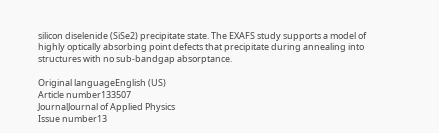silicon diselenide (SiSe2) precipitate state. The EXAFS study supports a model of highly optically absorbing point defects that precipitate during annealing into structures with no sub-bandgap absorptance.

Original languageEnglish (US)
Article number133507
JournalJournal of Applied Physics
Issue number13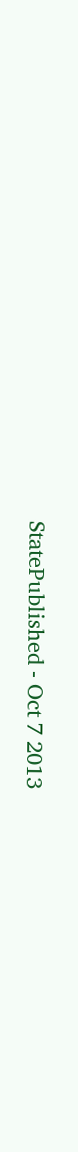StatePublished - Oct 7 2013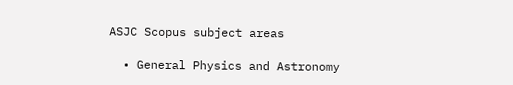ASJC Scopus subject areas

  • General Physics and Astronomy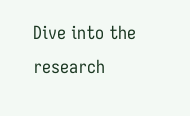Dive into the research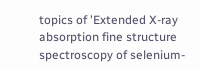topics of 'Extended X-ray absorption fine structure spectroscopy of selenium-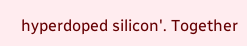hyperdoped silicon'. Together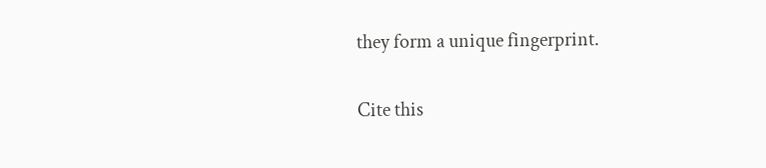they form a unique fingerprint.

Cite this